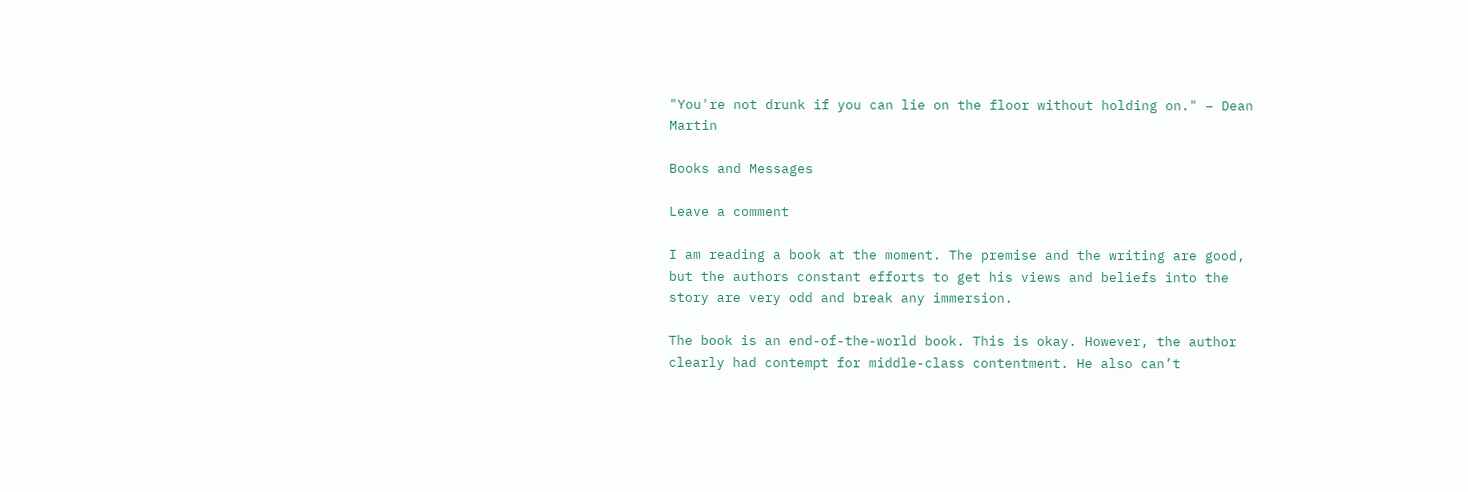"You're not drunk if you can lie on the floor without holding on." – Dean Martin

Books and Messages

Leave a comment

I am reading a book at the moment. The premise and the writing are good, but the authors constant efforts to get his views and beliefs into the story are very odd and break any immersion.

The book is an end-of-the-world book. This is okay. However, the author clearly had contempt for middle-class contentment. He also can’t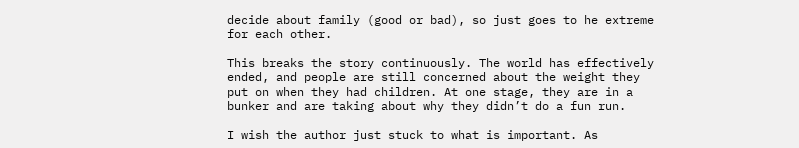decide about family (good or bad), so just goes to he extreme for each other.

This breaks the story continuously. The world has effectively ended, and people are still concerned about the weight they put on when they had children. At one stage, they are in a bunker and are taking about why they didn’t do a fun run.

I wish the author just stuck to what is important. As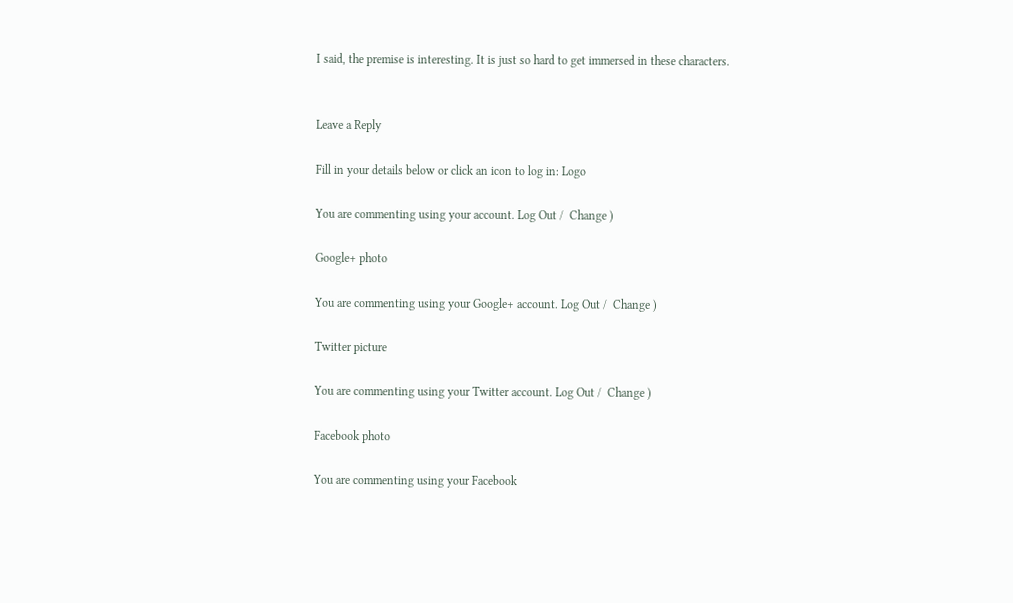I said, the premise is interesting. It is just so hard to get immersed in these characters.


Leave a Reply

Fill in your details below or click an icon to log in: Logo

You are commenting using your account. Log Out /  Change )

Google+ photo

You are commenting using your Google+ account. Log Out /  Change )

Twitter picture

You are commenting using your Twitter account. Log Out /  Change )

Facebook photo

You are commenting using your Facebook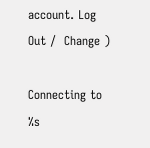account. Log Out /  Change )

Connecting to %s